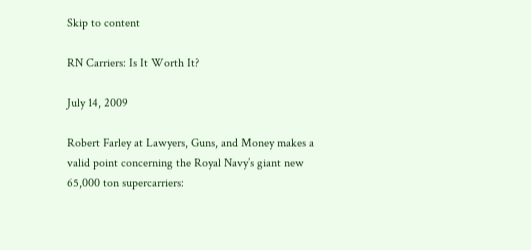Skip to content

RN Carriers: Is It Worth It?

July 14, 2009

Robert Farley at Lawyers, Guns, and Money makes a valid point concerning the Royal Navy’s giant new 65,000 ton supercarriers: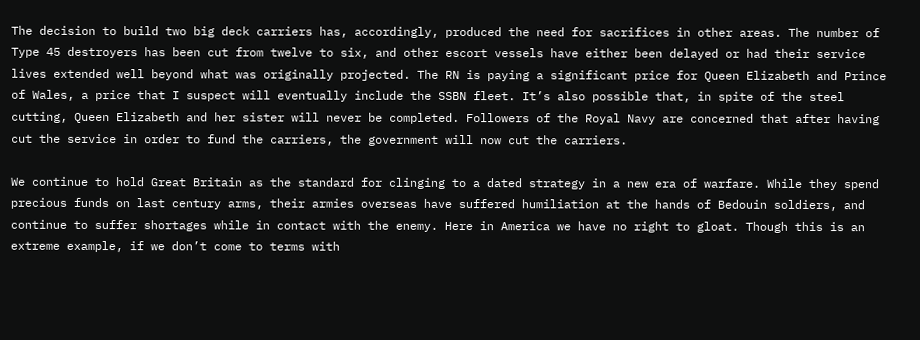The decision to build two big deck carriers has, accordingly, produced the need for sacrifices in other areas. The number of Type 45 destroyers has been cut from twelve to six, and other escort vessels have either been delayed or had their service lives extended well beyond what was originally projected. The RN is paying a significant price for Queen Elizabeth and Prince of Wales, a price that I suspect will eventually include the SSBN fleet. It’s also possible that, in spite of the steel cutting, Queen Elizabeth and her sister will never be completed. Followers of the Royal Navy are concerned that after having cut the service in order to fund the carriers, the government will now cut the carriers.

We continue to hold Great Britain as the standard for clinging to a dated strategy in a new era of warfare. While they spend precious funds on last century arms, their armies overseas have suffered humiliation at the hands of Bedouin soldiers, and continue to suffer shortages while in contact with the enemy. Here in America we have no right to gloat. Though this is an extreme example, if we don’t come to terms with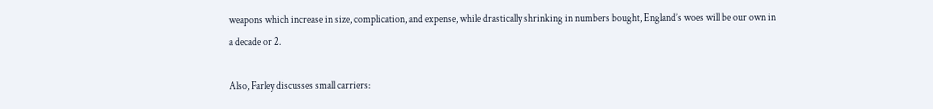weapons which increase in size, complication, and expense, while drastically shrinking in numbers bought, England’s woes will be our own in a decade or 2.

Also, Farley discusses small carriers: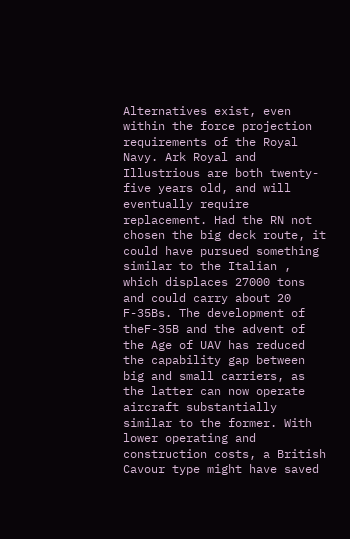Alternatives exist, even within the force projection requirements of the Royal Navy. Ark Royal and Illustrious are both twenty-five years old, and will eventually require replacement. Had the RN not chosen the big deck route, it could have pursued something similar to the Italian , which displaces 27000 tons and could carry about 20 F-35Bs. The development of theF-35B and the advent of the Age of UAV has reduced the capability gap between big and small carriers, as the latter can now operate aircraft substantially similar to the former. With lower operating and construction costs, a British Cavour type might have saved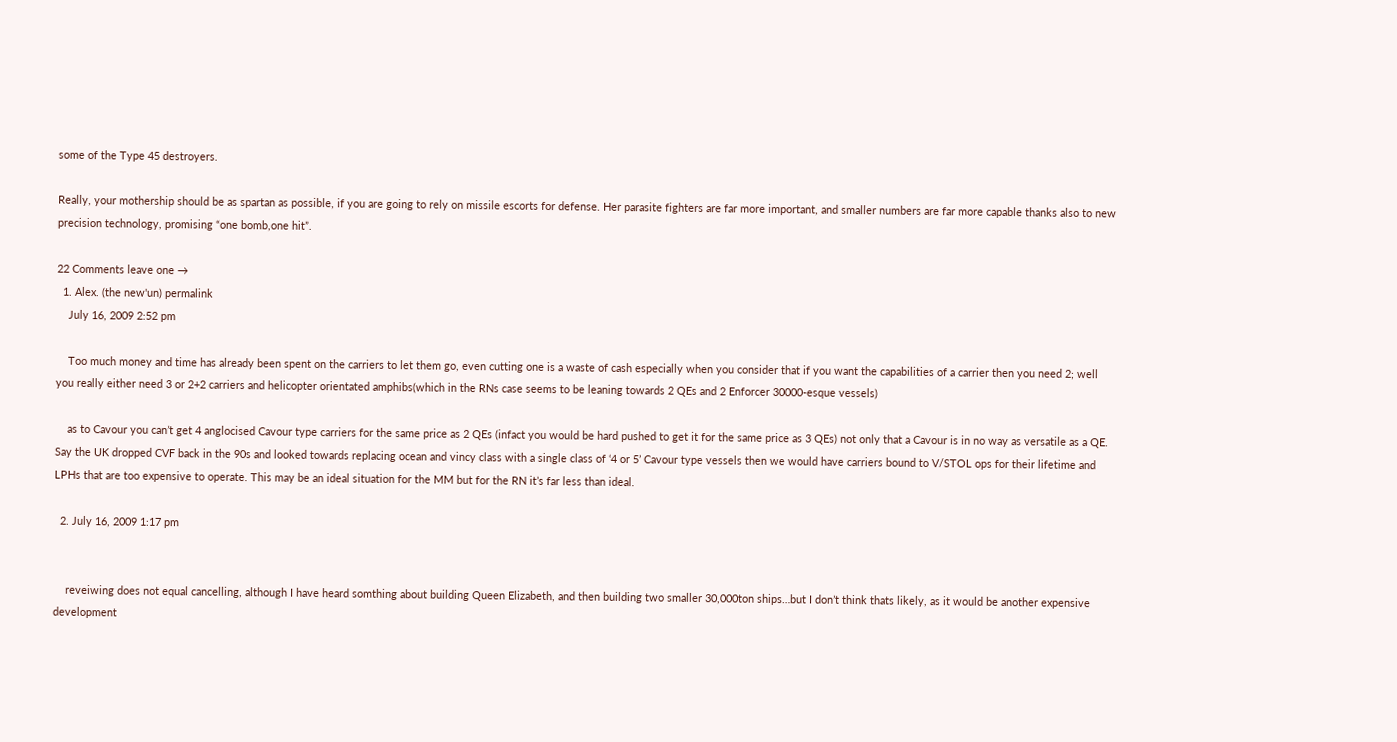some of the Type 45 destroyers.

Really, your mothership should be as spartan as possible, if you are going to rely on missile escorts for defense. Her parasite fighters are far more important, and smaller numbers are far more capable thanks also to new precision technology, promising “one bomb,one hit”.

22 Comments leave one →
  1. Alex. (the new'un) permalink
    July 16, 2009 2:52 pm

    Too much money and time has already been spent on the carriers to let them go, even cutting one is a waste of cash especially when you consider that if you want the capabilities of a carrier then you need 2; well you really either need 3 or 2+2 carriers and helicopter orientated amphibs(which in the RNs case seems to be leaning towards 2 QEs and 2 Enforcer 30000-esque vessels)

    as to Cavour you can’t get 4 anglocised Cavour type carriers for the same price as 2 QEs (infact you would be hard pushed to get it for the same price as 3 QEs) not only that a Cavour is in no way as versatile as a QE. Say the UK dropped CVF back in the 90s and looked towards replacing ocean and vincy class with a single class of ‘4 or 5’ Cavour type vessels then we would have carriers bound to V/STOL ops for their lifetime and LPHs that are too expensive to operate. This may be an ideal situation for the MM but for the RN it’s far less than ideal.

  2. July 16, 2009 1:17 pm


    reveiwing does not equal cancelling, although I have heard somthing about building Queen Elizabeth, and then building two smaller 30,000ton ships…but I don’t think thats likely, as it would be another expensive development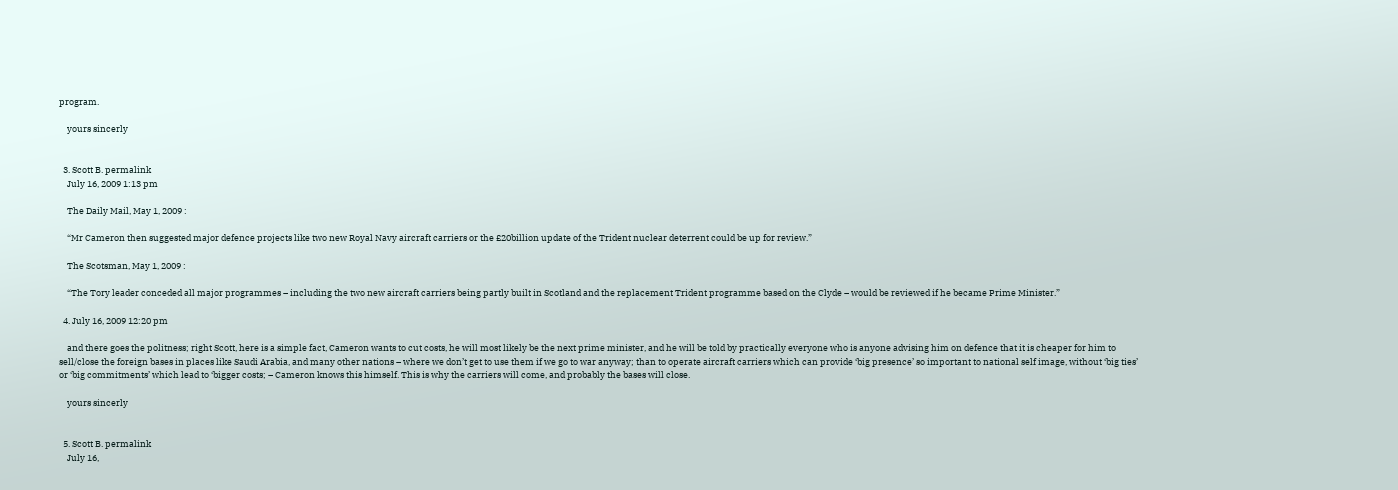program.

    yours sincerly


  3. Scott B. permalink
    July 16, 2009 1:13 pm

    The Daily Mail, May 1, 2009 :

    “Mr Cameron then suggested major defence projects like two new Royal Navy aircraft carriers or the £20billion update of the Trident nuclear deterrent could be up for review.”

    The Scotsman, May 1, 2009 :

    “The Tory leader conceded all major programmes – including the two new aircraft carriers being partly built in Scotland and the replacement Trident programme based on the Clyde – would be reviewed if he became Prime Minister.”

  4. July 16, 2009 12:20 pm

    and there goes the politness; right Scott, here is a simple fact, Cameron wants to cut costs, he will most likely be the next prime minister, and he will be told by practically everyone who is anyone advising him on defence that it is cheaper for him to sell/close the foreign bases in places like Saudi Arabia, and many other nations – where we don’t get to use them if we go to war anyway; than to operate aircraft carriers which can provide ‘big presence’ so important to national self image, without ‘big ties’ or ‘big commitments’ which lead to ‘bigger costs; – Cameron knows this himself. This is why the carriers will come, and probably the bases will close.

    yours sincerly


  5. Scott B. permalink
    July 16,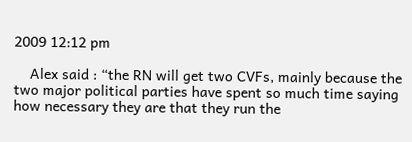2009 12:12 pm

    Alex said : “the RN will get two CVFs, mainly because the two major political parties have spent so much time saying how necessary they are that they run the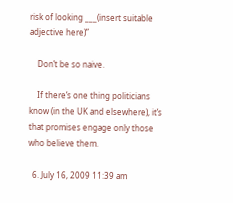risk of looking ___(insert suitable adjective here)”

    Don’t be so naive.

    If there’s one thing politicians know (in the UK and elsewhere), it’s that promises engage only those who believe them.

  6. July 16, 2009 11:39 am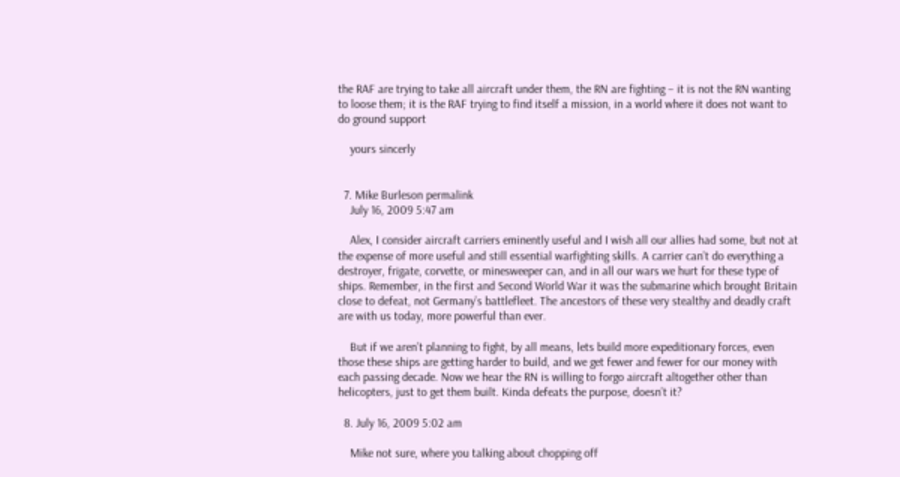the RAF are trying to take all aircraft under them, the RN are fighting – it is not the RN wanting to loose them; it is the RAF trying to find itself a mission, in a world where it does not want to do ground support

    yours sincerly


  7. Mike Burleson permalink
    July 16, 2009 5:47 am

    Alex, I consider aircraft carriers eminently useful and I wish all our allies had some, but not at the expense of more useful and still essential warfighting skills. A carrier can’t do everything a destroyer, frigate, corvette, or minesweeper can, and in all our wars we hurt for these type of ships. Remember, in the first and Second World War it was the submarine which brought Britain close to defeat, not Germany’s battlefleet. The ancestors of these very stealthy and deadly craft are with us today, more powerful than ever.

    But if we aren’t planning to fight, by all means, lets build more expeditionary forces, even those these ships are getting harder to build, and we get fewer and fewer for our money with each passing decade. Now we hear the RN is willing to forgo aircraft altogether other than helicopters, just to get them built. Kinda defeats the purpose, doesn’t it?

  8. July 16, 2009 5:02 am

    Mike not sure, where you talking about chopping off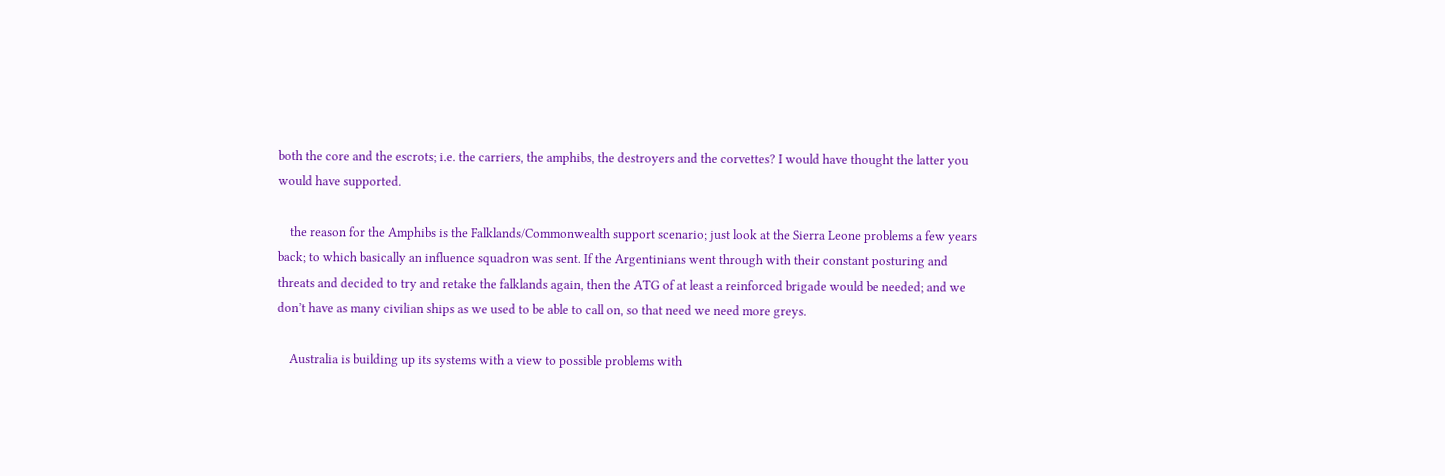both the core and the escrots; i.e. the carriers, the amphibs, the destroyers and the corvettes? I would have thought the latter you would have supported.

    the reason for the Amphibs is the Falklands/Commonwealth support scenario; just look at the Sierra Leone problems a few years back; to which basically an influence squadron was sent. If the Argentinians went through with their constant posturing and threats and decided to try and retake the falklands again, then the ATG of at least a reinforced brigade would be needed; and we don’t have as many civilian ships as we used to be able to call on, so that need we need more greys.

    Australia is building up its systems with a view to possible problems with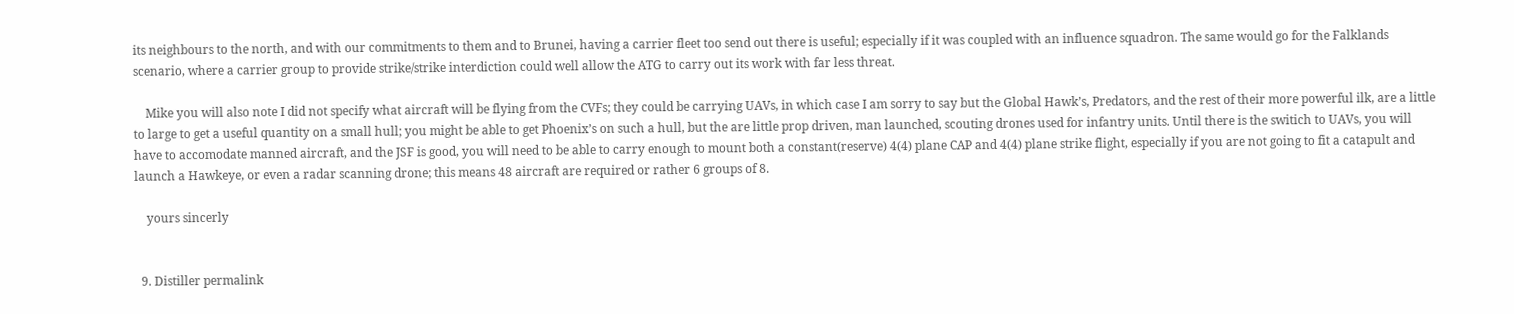its neighbours to the north, and with our commitments to them and to Brunei, having a carrier fleet too send out there is useful; especially if it was coupled with an influence squadron. The same would go for the Falklands scenario, where a carrier group to provide strike/strike interdiction could well allow the ATG to carry out its work with far less threat.

    Mike you will also note I did not specify what aircraft will be flying from the CVFs; they could be carrying UAVs, in which case I am sorry to say but the Global Hawk’s, Predators, and the rest of their more powerful ilk, are a little to large to get a useful quantity on a small hull; you might be able to get Phoenix’s on such a hull, but the are little prop driven, man launched, scouting drones used for infantry units. Until there is the switich to UAVs, you will have to accomodate manned aircraft, and the JSF is good, you will need to be able to carry enough to mount both a constant(reserve) 4(4) plane CAP and 4(4) plane strike flight, especially if you are not going to fit a catapult and launch a Hawkeye, or even a radar scanning drone; this means 48 aircraft are required or rather 6 groups of 8.

    yours sincerly


  9. Distiller permalink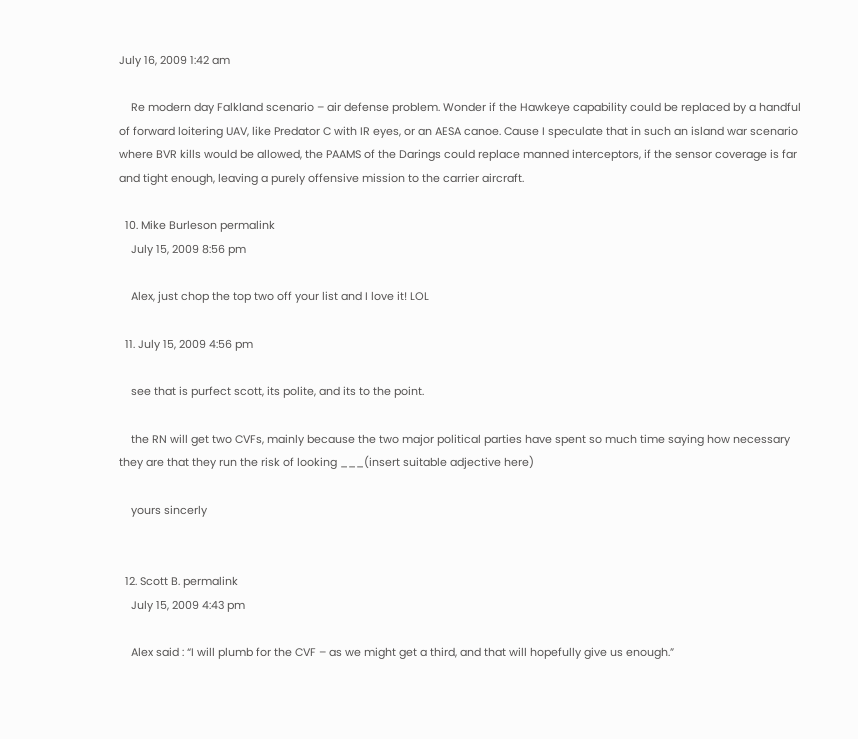July 16, 2009 1:42 am

    Re modern day Falkland scenario – air defense problem. Wonder if the Hawkeye capability could be replaced by a handful of forward loitering UAV, like Predator C with IR eyes, or an AESA canoe. Cause I speculate that in such an island war scenario where BVR kills would be allowed, the PAAMS of the Darings could replace manned interceptors, if the sensor coverage is far and tight enough, leaving a purely offensive mission to the carrier aircraft.

  10. Mike Burleson permalink
    July 15, 2009 8:56 pm

    Alex, just chop the top two off your list and I love it! LOL

  11. July 15, 2009 4:56 pm

    see that is purfect scott, its polite, and its to the point.

    the RN will get two CVFs, mainly because the two major political parties have spent so much time saying how necessary they are that they run the risk of looking ___(insert suitable adjective here)

    yours sincerly


  12. Scott B. permalink
    July 15, 2009 4:43 pm

    Alex said : “I will plumb for the CVF – as we might get a third, and that will hopefully give us enough.”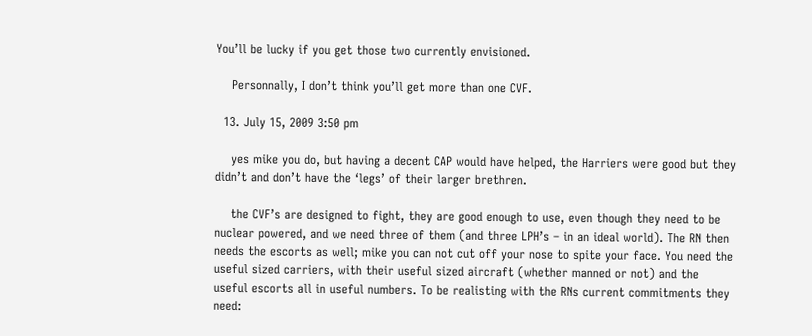You’ll be lucky if you get those two currently envisioned.

    Personnally, I don’t think you’ll get more than one CVF.

  13. July 15, 2009 3:50 pm

    yes mike you do, but having a decent CAP would have helped, the Harriers were good but they didn’t and don’t have the ‘legs’ of their larger brethren.

    the CVF’s are designed to fight, they are good enough to use, even though they need to be nuclear powered, and we need three of them (and three LPH’s – in an ideal world). The RN then needs the escorts as well; mike you can not cut off your nose to spite your face. You need the useful sized carriers, with their useful sized aircraft (whether manned or not) and the useful escorts all in useful numbers. To be realisting with the RNs current commitments they need: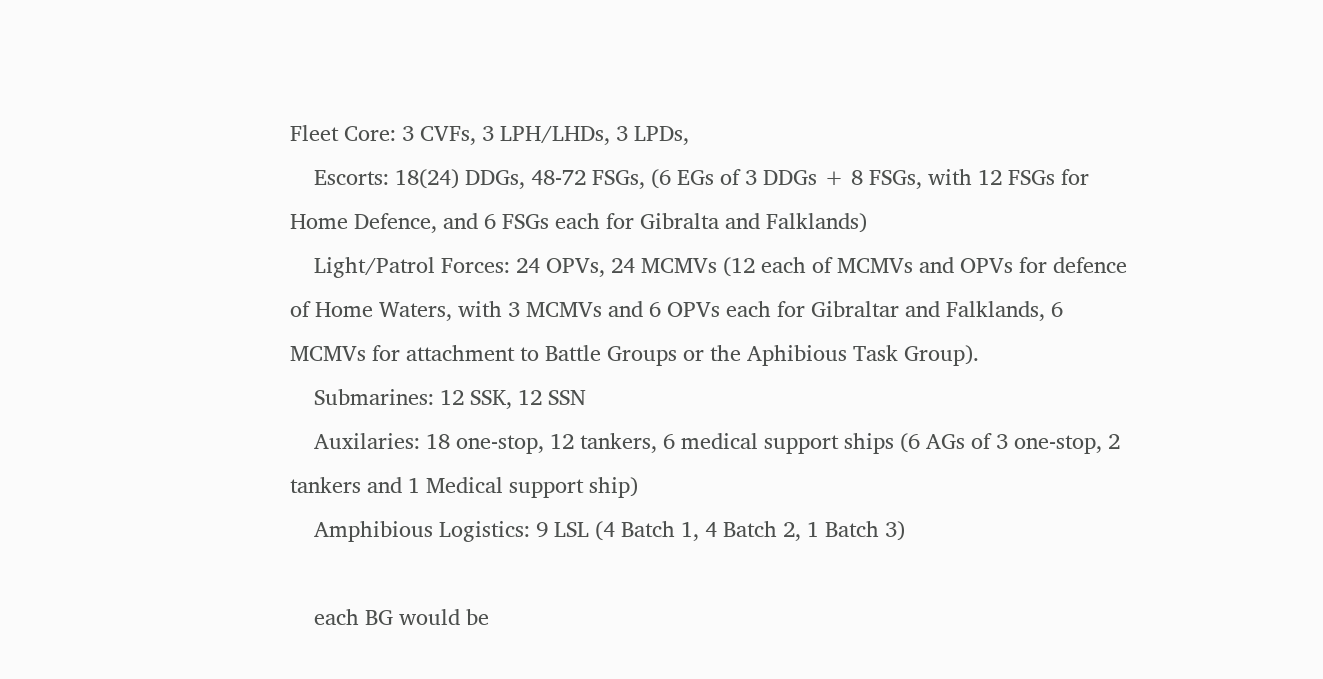Fleet Core: 3 CVFs, 3 LPH/LHDs, 3 LPDs,
    Escorts: 18(24) DDGs, 48-72 FSGs, (6 EGs of 3 DDGs + 8 FSGs, with 12 FSGs for Home Defence, and 6 FSGs each for Gibralta and Falklands)
    Light/Patrol Forces: 24 OPVs, 24 MCMVs (12 each of MCMVs and OPVs for defence of Home Waters, with 3 MCMVs and 6 OPVs each for Gibraltar and Falklands, 6 MCMVs for attachment to Battle Groups or the Aphibious Task Group).
    Submarines: 12 SSK, 12 SSN
    Auxilaries: 18 one-stop, 12 tankers, 6 medical support ships (6 AGs of 3 one-stop, 2 tankers and 1 Medical support ship)
    Amphibious Logistics: 9 LSL (4 Batch 1, 4 Batch 2, 1 Batch 3)

    each BG would be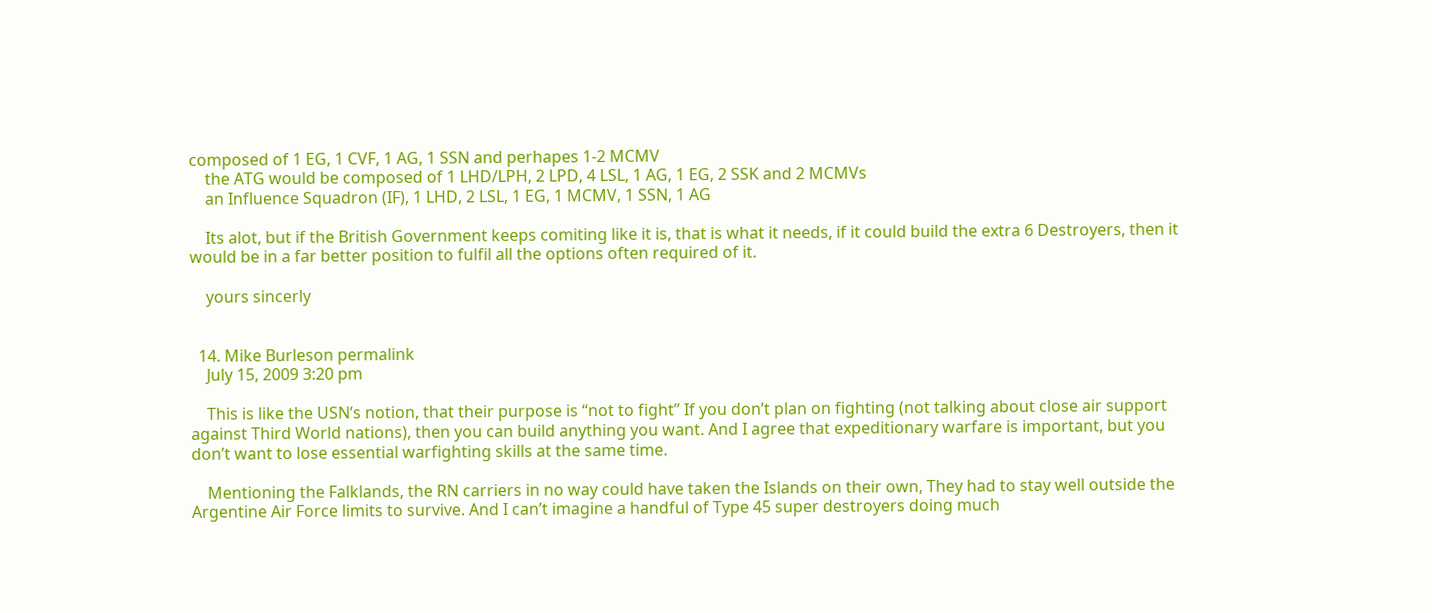composed of 1 EG, 1 CVF, 1 AG, 1 SSN and perhapes 1-2 MCMV
    the ATG would be composed of 1 LHD/LPH, 2 LPD, 4 LSL, 1 AG, 1 EG, 2 SSK and 2 MCMVs
    an Influence Squadron (IF), 1 LHD, 2 LSL, 1 EG, 1 MCMV, 1 SSN, 1 AG

    Its alot, but if the British Government keeps comiting like it is, that is what it needs, if it could build the extra 6 Destroyers, then it would be in a far better position to fulfil all the options often required of it.

    yours sincerly


  14. Mike Burleson permalink
    July 15, 2009 3:20 pm

    This is like the USN’s notion, that their purpose is “not to fight” If you don’t plan on fighting (not talking about close air support against Third World nations), then you can build anything you want. And I agree that expeditionary warfare is important, but you don’t want to lose essential warfighting skills at the same time.

    Mentioning the Falklands, the RN carriers in no way could have taken the Islands on their own, They had to stay well outside the Argentine Air Force limits to survive. And I can’t imagine a handful of Type 45 super destroyers doing much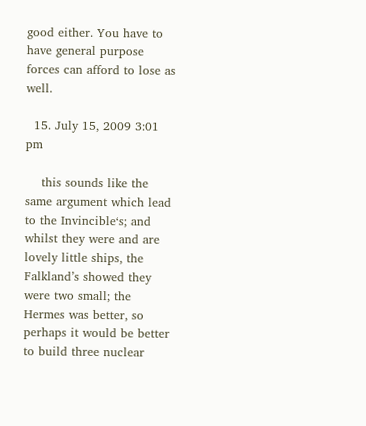good either. You have to have general purpose forces can afford to lose as well.

  15. July 15, 2009 3:01 pm

    this sounds like the same argument which lead to the Invincible‘s; and whilst they were and are lovely little ships, the Falkland’s showed they were two small; the Hermes was better, so perhaps it would be better to build three nuclear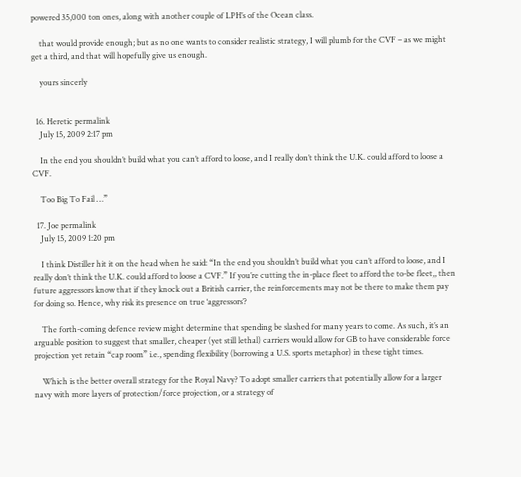powered 35,000 ton ones, along with another couple of LPH’s of the Ocean class.

    that would provide enough; but as no one wants to consider realistic strategy, I will plumb for the CVF – as we might get a third, and that will hopefully give us enough.

    yours sincerly


  16. Heretic permalink
    July 15, 2009 2:17 pm

    In the end you shouldn’t build what you can’t afford to loose, and I really don’t think the U.K. could afford to loose a CVF.

    Too Big To Fail …”

  17. Joe permalink
    July 15, 2009 1:20 pm

    I think Distiller hit it on the head when he said: “In the end you shouldn’t build what you can’t afford to loose, and I really don’t think the U.K. could afford to loose a CVF.” If you’re cutting the in-place fleet to afford the to-be fleet,, then future aggressors know that if they knock out a British carrier, the reinforcements may not be there to make them pay for doing so. Hence, why risk its presence on true ‘aggressors’?

    The forth-coming defence review might determine that spending be slashed for many years to come. As such, it’s an arguable position to suggest that smaller, cheaper (yet still lethal) carriers would allow for GB to have considerable force projection yet retain “cap room” i.e., spending flexibility (borrowing a U.S. sports metaphor) in these tight times.

    Which is the better overall strategy for the Royal Navy? To adopt smaller carriers that potentially allow for a larger navy with more layers of protection/force projection, or a strategy of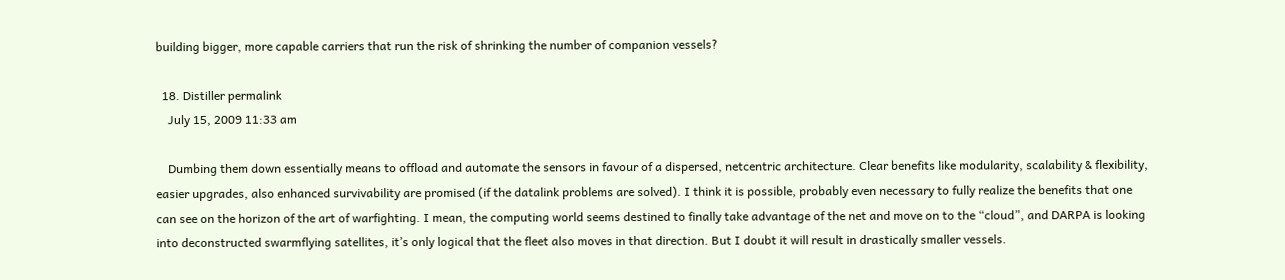building bigger, more capable carriers that run the risk of shrinking the number of companion vessels?

  18. Distiller permalink
    July 15, 2009 11:33 am

    Dumbing them down essentially means to offload and automate the sensors in favour of a dispersed, netcentric architecture. Clear benefits like modularity, scalability & flexibility, easier upgrades, also enhanced survivability are promised (if the datalink problems are solved). I think it is possible, probably even necessary to fully realize the benefits that one can see on the horizon of the art of warfighting. I mean, the computing world seems destined to finally take advantage of the net and move on to the “cloud”, and DARPA is looking into deconstructed swarmflying satellites, it’s only logical that the fleet also moves in that direction. But I doubt it will result in drastically smaller vessels.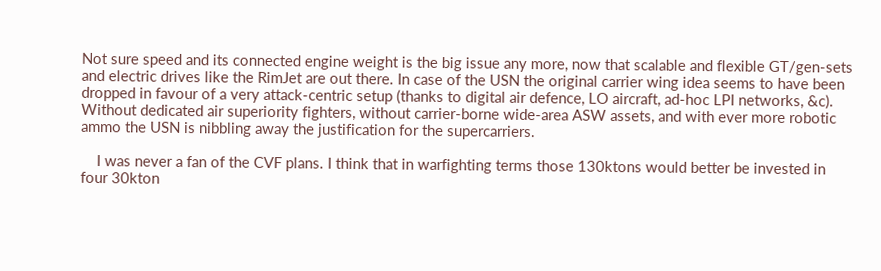Not sure speed and its connected engine weight is the big issue any more, now that scalable and flexible GT/gen-sets and electric drives like the RimJet are out there. In case of the USN the original carrier wing idea seems to have been dropped in favour of a very attack-centric setup (thanks to digital air defence, LO aircraft, ad-hoc LPI networks, &c). Without dedicated air superiority fighters, without carrier-borne wide-area ASW assets, and with ever more robotic ammo the USN is nibbling away the justification for the supercarriers.

    I was never a fan of the CVF plans. I think that in warfighting terms those 130ktons would better be invested in four 30kton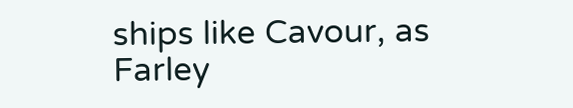ships like Cavour, as Farley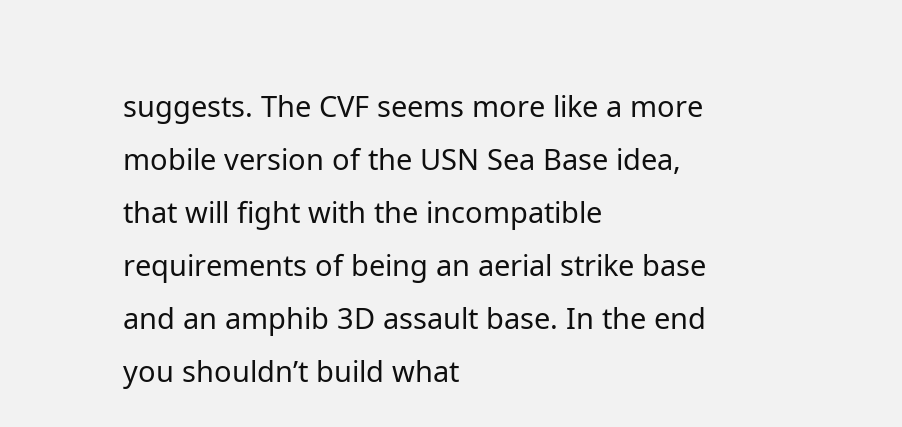suggests. The CVF seems more like a more mobile version of the USN Sea Base idea, that will fight with the incompatible requirements of being an aerial strike base and an amphib 3D assault base. In the end you shouldn’t build what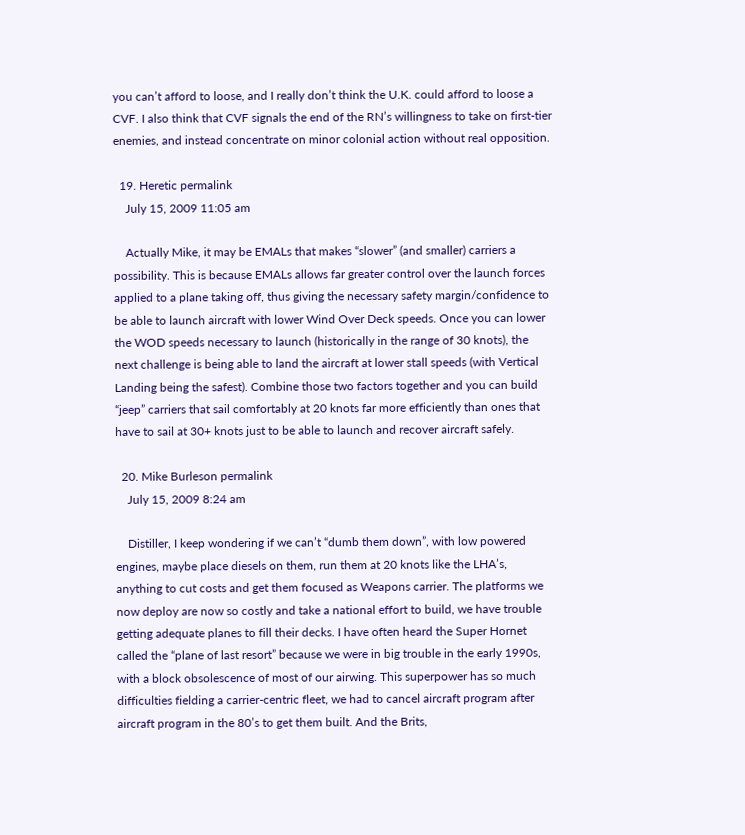you can’t afford to loose, and I really don’t think the U.K. could afford to loose a CVF. I also think that CVF signals the end of the RN’s willingness to take on first-tier enemies, and instead concentrate on minor colonial action without real opposition.

  19. Heretic permalink
    July 15, 2009 11:05 am

    Actually Mike, it may be EMALs that makes “slower” (and smaller) carriers a possibility. This is because EMALs allows far greater control over the launch forces applied to a plane taking off, thus giving the necessary safety margin/confidence to be able to launch aircraft with lower Wind Over Deck speeds. Once you can lower the WOD speeds necessary to launch (historically in the range of 30 knots), the next challenge is being able to land the aircraft at lower stall speeds (with Vertical Landing being the safest). Combine those two factors together and you can build “jeep” carriers that sail comfortably at 20 knots far more efficiently than ones that have to sail at 30+ knots just to be able to launch and recover aircraft safely.

  20. Mike Burleson permalink
    July 15, 2009 8:24 am

    Distiller, I keep wondering if we can’t “dumb them down”, with low powered engines, maybe place diesels on them, run them at 20 knots like the LHA’s, anything to cut costs and get them focused as Weapons carrier. The platforms we now deploy are now so costly and take a national effort to build, we have trouble getting adequate planes to fill their decks. I have often heard the Super Hornet called the “plane of last resort” because we were in big trouble in the early 1990s, with a block obsolescence of most of our airwing. This superpower has so much difficulties fielding a carrier-centric fleet, we had to cancel aircraft program after aircraft program in the 80’s to get them built. And the Brits,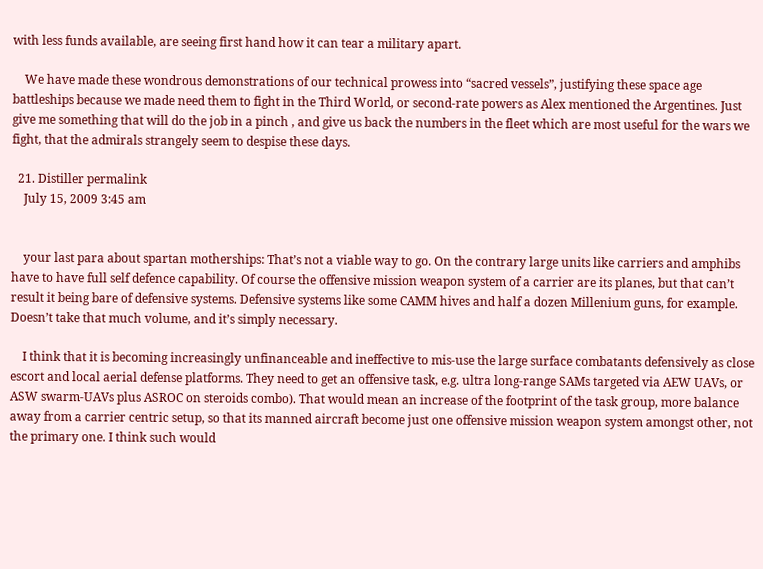with less funds available, are seeing first hand how it can tear a military apart.

    We have made these wondrous demonstrations of our technical prowess into “sacred vessels”, justifying these space age battleships because we made need them to fight in the Third World, or second-rate powers as Alex mentioned the Argentines. Just give me something that will do the job in a pinch , and give us back the numbers in the fleet which are most useful for the wars we fight, that the admirals strangely seem to despise these days.

  21. Distiller permalink
    July 15, 2009 3:45 am


    your last para about spartan motherships: That’s not a viable way to go. On the contrary large units like carriers and amphibs have to have full self defence capability. Of course the offensive mission weapon system of a carrier are its planes, but that can’t result it being bare of defensive systems. Defensive systems like some CAMM hives and half a dozen Millenium guns, for example. Doesn’t take that much volume, and it’s simply necessary.

    I think that it is becoming increasingly unfinanceable and ineffective to mis-use the large surface combatants defensively as close escort and local aerial defense platforms. They need to get an offensive task, e.g. ultra long-range SAMs targeted via AEW UAVs, or ASW swarm-UAVs plus ASROC on steroids combo). That would mean an increase of the footprint of the task group, more balance away from a carrier centric setup, so that its manned aircraft become just one offensive mission weapon system amongst other, not the primary one. I think such would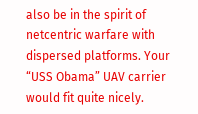also be in the spirit of netcentric warfare with dispersed platforms. Your “USS Obama” UAV carrier would fit quite nicely.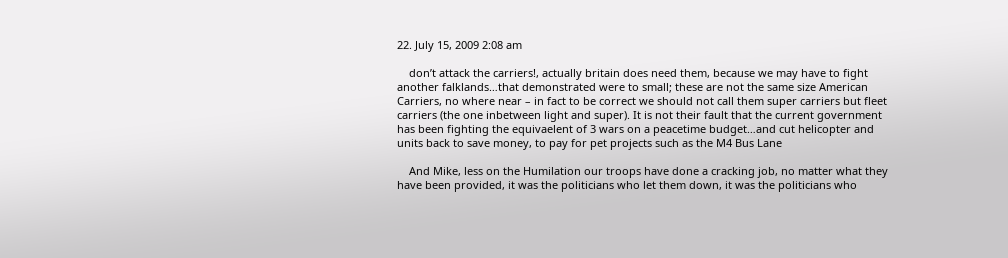22. July 15, 2009 2:08 am

    don’t attack the carriers!, actually britain does need them, because we may have to fight another falklands…that demonstrated were to small; these are not the same size American Carriers, no where near – in fact to be correct we should not call them super carriers but fleet carriers (the one inbetween light and super). It is not their fault that the current government has been fighting the equivaelent of 3 wars on a peacetime budget…and cut helicopter and units back to save money, to pay for pet projects such as the M4 Bus Lane

    And Mike, less on the Humilation our troops have done a cracking job, no matter what they have been provided, it was the politicians who let them down, it was the politicians who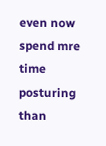even now spend mre time posturing than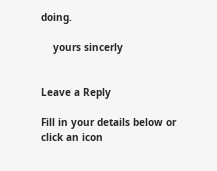doing.

    yours sincerly


Leave a Reply

Fill in your details below or click an icon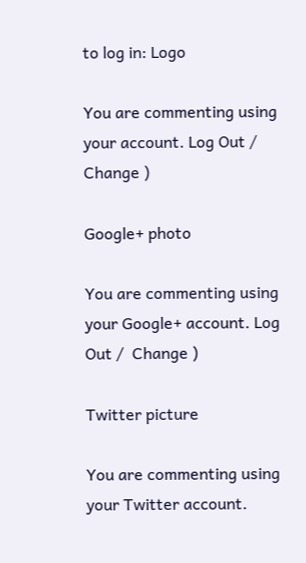to log in: Logo

You are commenting using your account. Log Out /  Change )

Google+ photo

You are commenting using your Google+ account. Log Out /  Change )

Twitter picture

You are commenting using your Twitter account.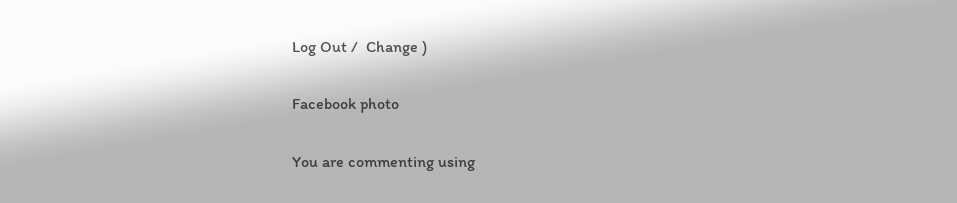Log Out /  Change )

Facebook photo

You are commenting using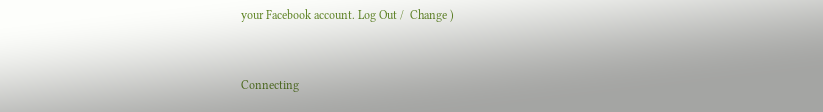your Facebook account. Log Out /  Change )


Connecting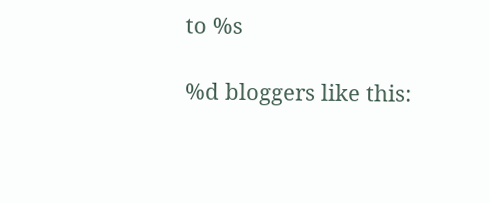to %s

%d bloggers like this: